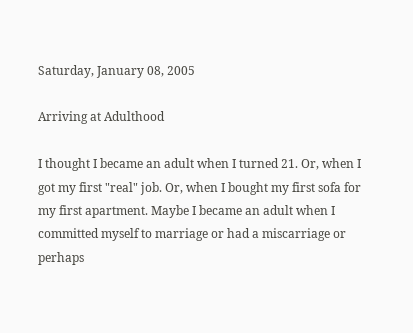Saturday, January 08, 2005

Arriving at Adulthood

I thought I became an adult when I turned 21. Or, when I got my first "real" job. Or, when I bought my first sofa for my first apartment. Maybe I became an adult when I committed myself to marriage or had a miscarriage or perhaps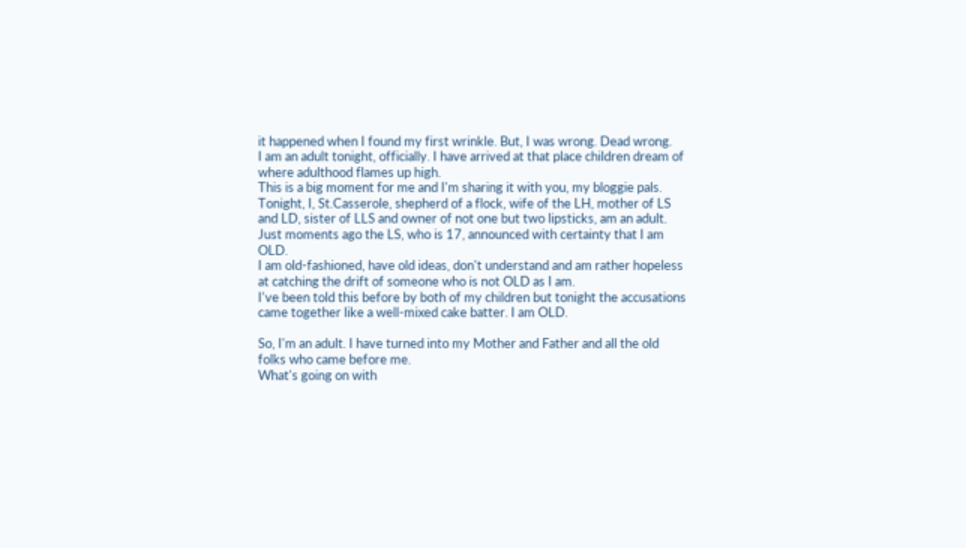it happened when I found my first wrinkle. But, I was wrong. Dead wrong.
I am an adult tonight, officially. I have arrived at that place children dream of where adulthood flames up high.
This is a big moment for me and I'm sharing it with you, my bloggie pals.
Tonight, I, St.Casserole, shepherd of a flock, wife of the LH, mother of LS and LD, sister of LLS and owner of not one but two lipsticks, am an adult.
Just moments ago the LS, who is 17, announced with certainty that I am OLD.
I am old-fashioned, have old ideas, don't understand and am rather hopeless at catching the drift of someone who is not OLD as I am.
I've been told this before by both of my children but tonight the accusations came together like a well-mixed cake batter. I am OLD.

So, I'm an adult. I have turned into my Mother and Father and all the old folks who came before me.
What's going on with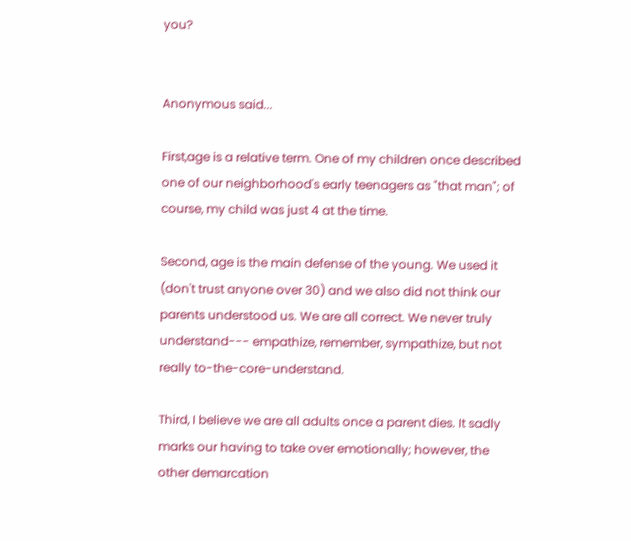you?


Anonymous said...

First,age is a relative term. One of my children once described one of our neighborhood's early teenagers as "that man"; of course, my child was just 4 at the time.

Second, age is the main defense of the young. We used it (don't trust anyone over 30) and we also did not think our parents understood us. We are all correct. We never truly understand--- empathize, remember, sympathize, but not really to-the-core-understand.

Third, I believe we are all adults once a parent dies. It sadly marks our having to take over emotionally; however, the other demarcation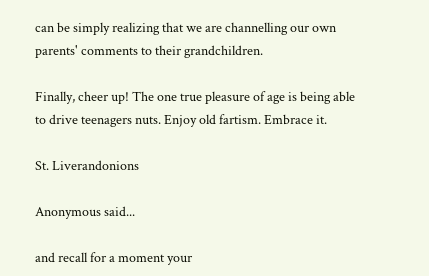can be simply realizing that we are channelling our own parents' comments to their grandchildren.

Finally, cheer up! The one true pleasure of age is being able to drive teenagers nuts. Enjoy old fartism. Embrace it.

St. Liverandonions

Anonymous said...

and recall for a moment your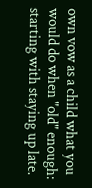own vow as a child what you would do when "old" enough: starting with staying up late.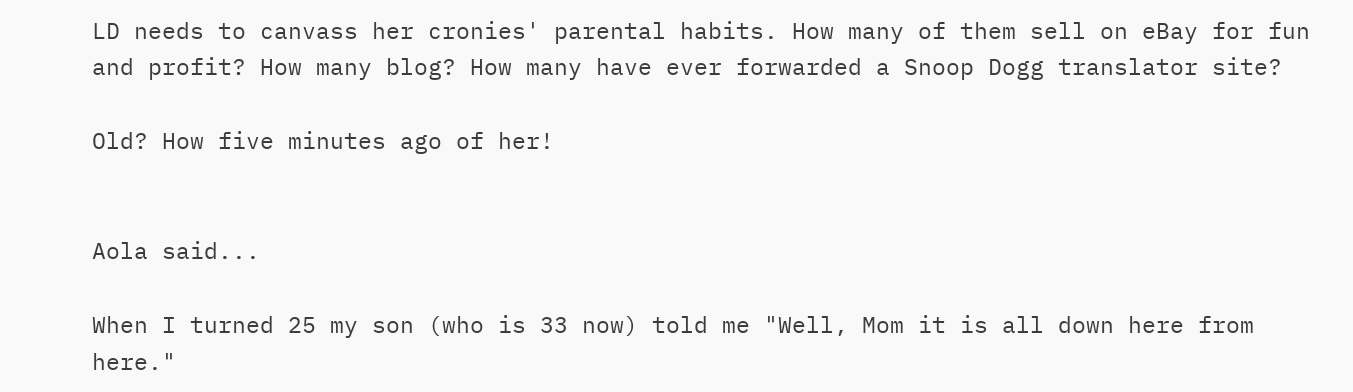LD needs to canvass her cronies' parental habits. How many of them sell on eBay for fun and profit? How many blog? How many have ever forwarded a Snoop Dogg translator site?

Old? How five minutes ago of her!


Aola said...

When I turned 25 my son (who is 33 now) told me "Well, Mom it is all down here from here."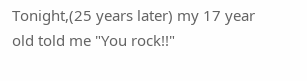Tonight,(25 years later) my 17 year old told me "You rock!!"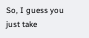So, I guess you just take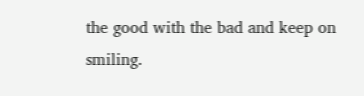the good with the bad and keep on smiling.